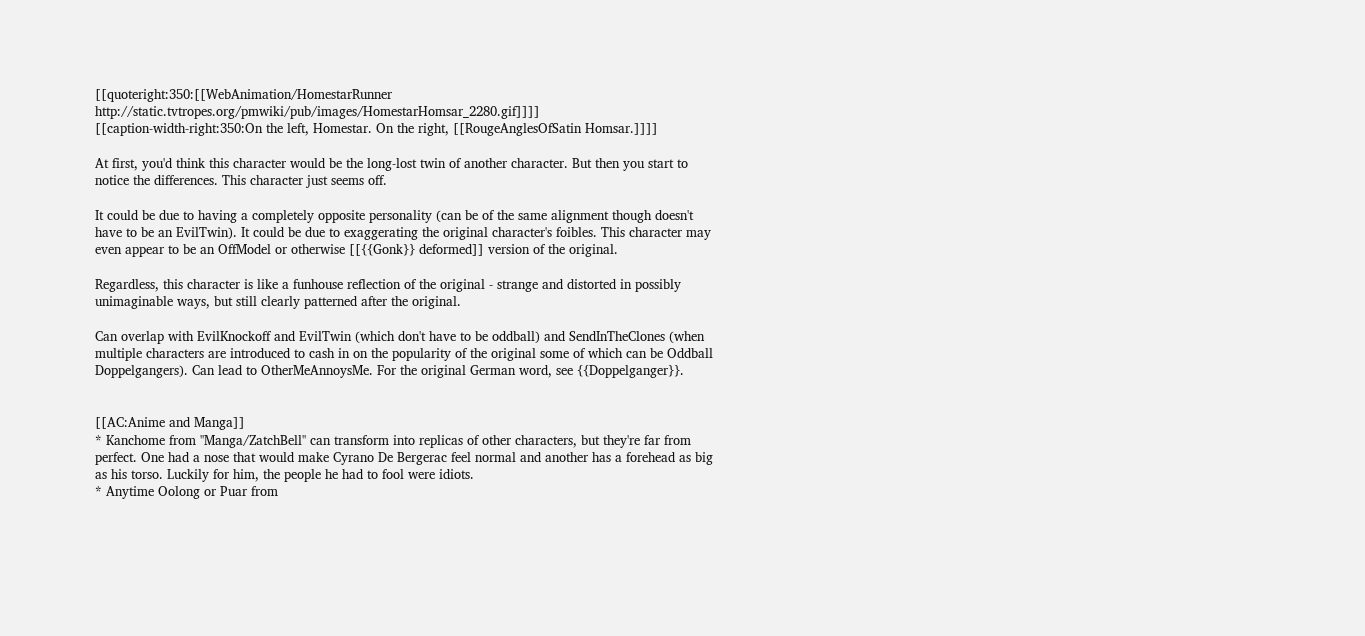[[quoteright:350:[[WebAnimation/HomestarRunner http://static.tvtropes.org/pmwiki/pub/images/HomestarHomsar_2280.gif]]]]
[[caption-width-right:350:On the left, Homestar. On the right, [[RougeAnglesOfSatin Homsar.]]]]

At first, you'd think this character would be the long-lost twin of another character. But then you start to notice the differences. This character just seems off.

It could be due to having a completely opposite personality (can be of the same alignment though doesn't have to be an EvilTwin). It could be due to exaggerating the original character's foibles. This character may even appear to be an OffModel or otherwise [[{{Gonk}} deformed]] version of the original.

Regardless, this character is like a funhouse reflection of the original - strange and distorted in possibly unimaginable ways, but still clearly patterned after the original.

Can overlap with EvilKnockoff and EvilTwin (which don't have to be oddball) and SendInTheClones (when multiple characters are introduced to cash in on the popularity of the original some of which can be Oddball Doppelgangers). Can lead to OtherMeAnnoysMe. For the original German word, see {{Doppelganger}}.


[[AC:Anime and Manga]]
* Kanchome from ''Manga/ZatchBell'' can transform into replicas of other characters, but they're far from perfect. One had a nose that would make Cyrano De Bergerac feel normal and another has a forehead as big as his torso. Luckily for him, the people he had to fool were idiots.
* Anytime Oolong or Puar from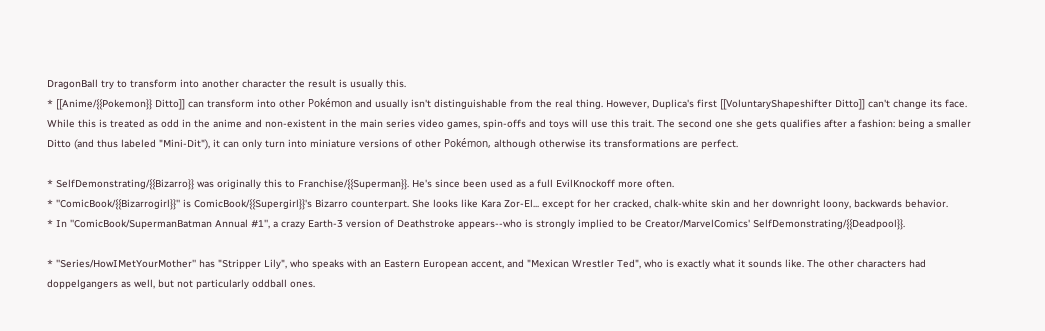DragonBall try to transform into another character the result is usually this.
* [[Anime/{{Pokemon}} Ditto]] can transform into other Pokémon and usually isn't distinguishable from the real thing. However, Duplica's first [[VoluntaryShapeshifter Ditto]] can't change its face. While this is treated as odd in the anime and non-existent in the main series video games, spin-offs and toys will use this trait. The second one she gets qualifies after a fashion: being a smaller Ditto (and thus labeled "Mini-Dit"), it can only turn into miniature versions of other Pokémon, although otherwise its transformations are perfect.

* SelfDemonstrating/{{Bizarro}} was originally this to Franchise/{{Superman}}. He's since been used as a full EvilKnockoff more often.
* ''ComicBook/{{Bizarrogirl}}'' is ComicBook/{{Supergirl}}'s Bizarro counterpart. She looks like Kara Zor-El... except for her cracked, chalk-white skin and her downright loony, backwards behavior.
* In ''ComicBook/SupermanBatman Annual #1'', a crazy Earth-3 version of Deathstroke appears--who is strongly implied to be Creator/MarvelComics' SelfDemonstrating/{{Deadpool}}.

* ''Series/HowIMetYourMother'' has "Stripper Lily", who speaks with an Eastern European accent, and "Mexican Wrestler Ted", who is exactly what it sounds like. The other characters had doppelgangers as well, but not particularly oddball ones.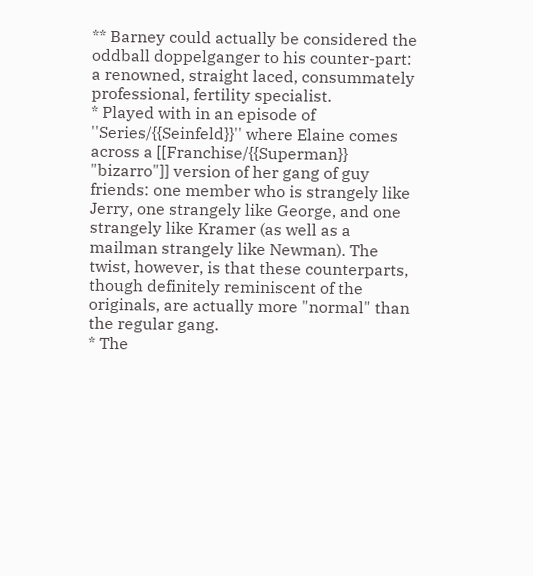** Barney could actually be considered the oddball doppelganger to his counter-part: a renowned, straight laced, consummately professional, fertility specialist.
* Played with in an episode of ''Series/{{Seinfeld}}'' where Elaine comes across a [[Franchise/{{Superman}} "bizarro"]] version of her gang of guy friends: one member who is strangely like Jerry, one strangely like George, and one strangely like Kramer (as well as a mailman strangely like Newman). The twist, however, is that these counterparts, though definitely reminiscent of the originals, are actually more "normal" than the regular gang.
* The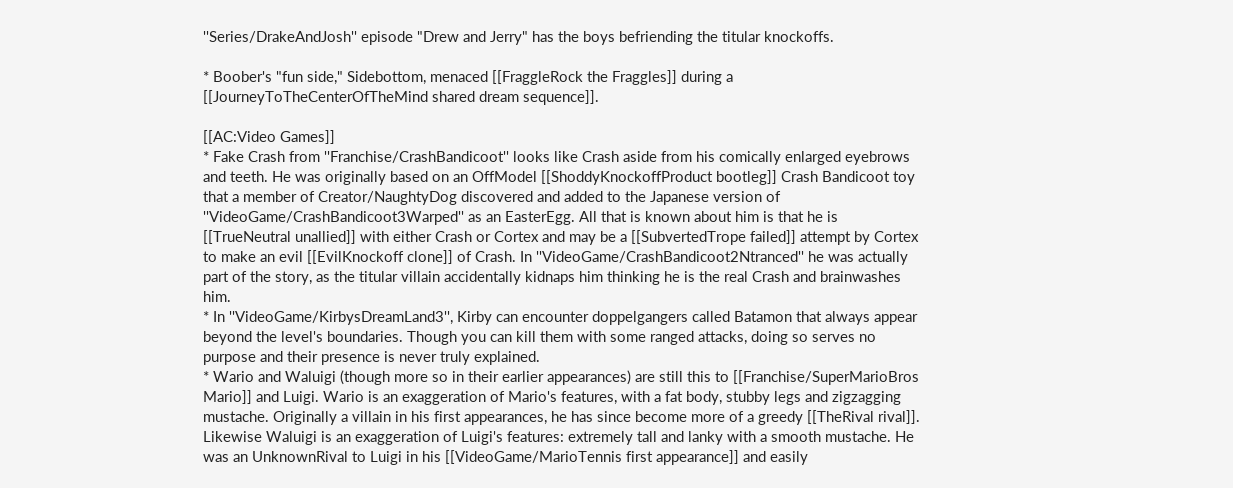''Series/DrakeAndJosh'' episode "Drew and Jerry" has the boys befriending the titular knockoffs.

* Boober's "fun side," Sidebottom, menaced [[FraggleRock the Fraggles]] during a [[JourneyToTheCenterOfTheMind shared dream sequence]].

[[AC:Video Games]]
* Fake Crash from ''Franchise/CrashBandicoot'' looks like Crash aside from his comically enlarged eyebrows and teeth. He was originally based on an OffModel [[ShoddyKnockoffProduct bootleg]] Crash Bandicoot toy that a member of Creator/NaughtyDog discovered and added to the Japanese version of ''VideoGame/CrashBandicoot3Warped'' as an EasterEgg. All that is known about him is that he is [[TrueNeutral unallied]] with either Crash or Cortex and may be a [[SubvertedTrope failed]] attempt by Cortex to make an evil [[EvilKnockoff clone]] of Crash. In ''VideoGame/CrashBandicoot2Ntranced'' he was actually part of the story, as the titular villain accidentally kidnaps him thinking he is the real Crash and brainwashes him.
* In ''VideoGame/KirbysDreamLand3'', Kirby can encounter doppelgangers called Batamon that always appear beyond the level's boundaries. Though you can kill them with some ranged attacks, doing so serves no purpose and their presence is never truly explained.
* Wario and Waluigi (though more so in their earlier appearances) are still this to [[Franchise/SuperMarioBros Mario]] and Luigi. Wario is an exaggeration of Mario's features, with a fat body, stubby legs and zigzagging mustache. Originally a villain in his first appearances, he has since become more of a greedy [[TheRival rival]]. Likewise Waluigi is an exaggeration of Luigi's features: extremely tall and lanky with a smooth mustache. He was an UnknownRival to Luigi in his [[VideoGame/MarioTennis first appearance]] and easily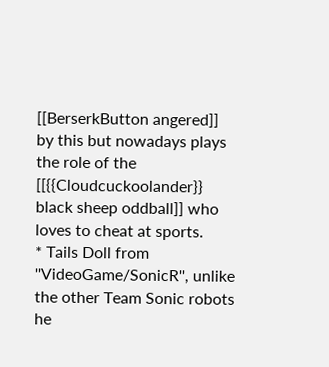[[BerserkButton angered]] by this but nowadays plays the role of the [[{{Cloudcuckoolander}} black sheep oddball]] who loves to cheat at sports.
* Tails Doll from ''VideoGame/SonicR'', unlike the other Team Sonic robots he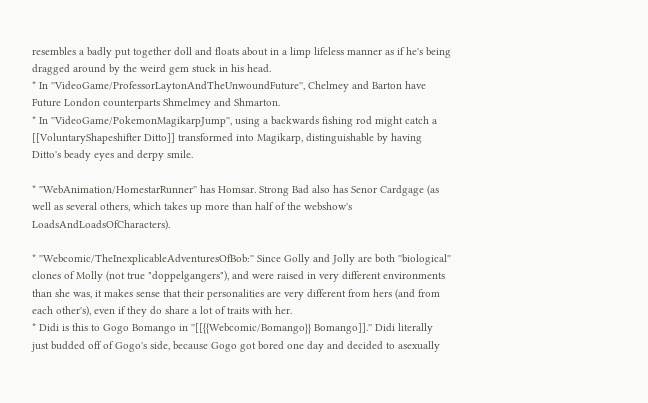resembles a badly put together doll and floats about in a limp lifeless manner as if he's being dragged around by the weird gem stuck in his head.
* In ''VideoGame/ProfessorLaytonAndTheUnwoundFuture'', Chelmey and Barton have Future London counterparts Shmelmey and Shmarton.
* In ''VideoGame/PokemonMagikarpJump'', using a backwards fishing rod might catch a [[VoluntaryShapeshifter Ditto]] transformed into Magikarp, distinguishable by having Ditto's beady eyes and derpy smile.

* ''WebAnimation/HomestarRunner'' has Homsar. Strong Bad also has Senor Cardgage (as well as several others, which takes up more than half of the webshow's LoadsAndLoadsOfCharacters).

* ''Webcomic/TheInexplicableAdventuresOfBob:'' Since Golly and Jolly are both ''biological'' clones of Molly (not true "doppelgangers"), and were raised in very different environments than she was, it makes sense that their personalities are very different from hers (and from each other's), even if they do share a lot of traits with her.
* Didi is this to Gogo Bomango in ''[[{{Webcomic/Bomango}} Bomango]].'' Didi literally just budded off of Gogo's side, because Gogo got bored one day and decided to asexually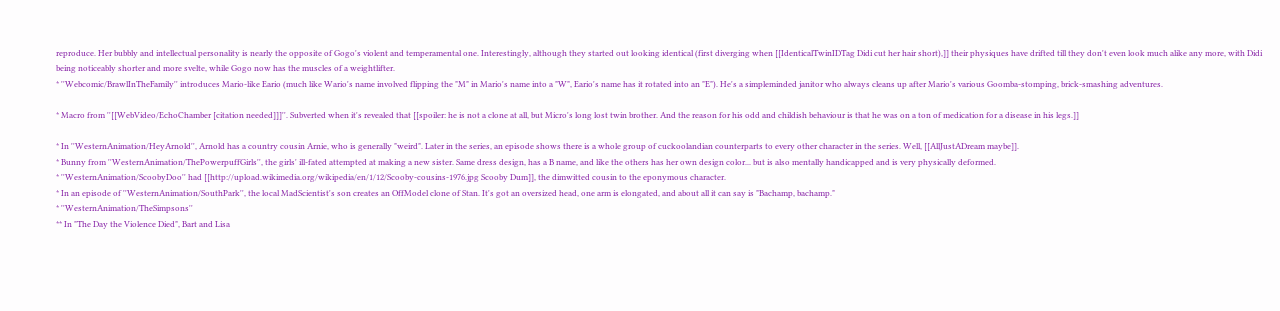reproduce. Her bubbly and intellectual personality is nearly the opposite of Gogo's violent and temperamental one. Interestingly, although they started out looking identical (first diverging when [[IdenticalTwinIDTag Didi cut her hair short),]] their physiques have drifted till they don't even look much alike any more, with Didi being noticeably shorter and more svelte, while Gogo now has the muscles of a weightlifter.
* ''Webcomic/BrawlInTheFamily'' introduces Mario-like Eario (much like Wario's name involved flipping the "M" in Mario's name into a "W", Eario's name has it rotated into an "E"). He's a simpleminded janitor who always cleans up after Mario's various Goomba-stomping, brick-smashing adventures.

* Macro from ''[[WebVideo/EchoChamber [citation needed]]]''. Subverted when it's revealed that [[spoiler: he is not a clone at all, but Micro's long lost twin brother. And the reason for his odd and childish behaviour is that he was on a ton of medication for a disease in his legs.]]

* In ''WesternAnimation/HeyArnold'', Arnold has a country cousin Arnie, who is generally "weird". Later in the series, an episode shows there is a whole group of cuckoolandian counterparts to every other character in the series. Well, [[AllJustADream maybe]].
* Bunny from ''WesternAnimation/ThePowerpuffGirls'', the girls' ill-fated attempted at making a new sister. Same dress design, has a B name, and like the others has her own design color... but is also mentally handicapped and is very physically deformed.
* ''WesternAnimation/ScoobyDoo'' had [[http://upload.wikimedia.org/wikipedia/en/1/12/Scooby-cousins-1976.jpg Scooby Dum]], the dimwitted cousin to the eponymous character.
* In an episode of ''WesternAnimation/SouthPark'', the local MadScientist's son creates an OffModel clone of Stan. It's got an oversized head, one arm is elongated, and about all it can say is "Bachamp, bachamp."
* ''WesternAnimation/TheSimpsons''
** In "The Day the Violence Died", Bart and Lisa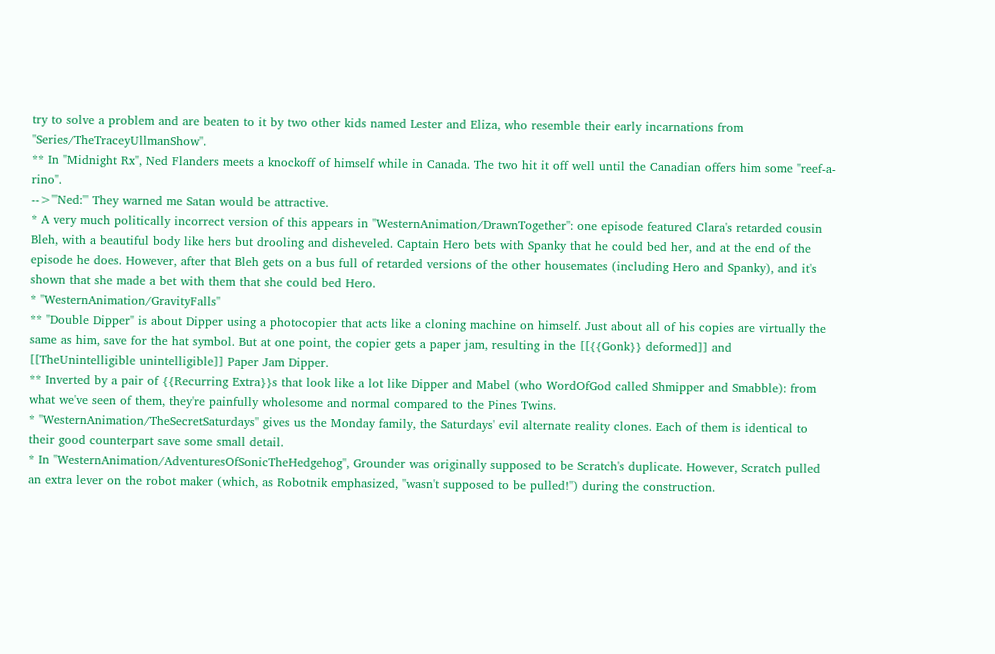try to solve a problem and are beaten to it by two other kids named Lester and Eliza, who resemble their early incarnations from ''Series/TheTraceyUllmanShow''.
** In "Midnight Rx", Ned Flanders meets a knockoff of himself while in Canada. The two hit it off well until the Canadian offers him some "reef-a-rino".
-->'''Ned:''' They warned me Satan would be attractive.
* A very much politically incorrect version of this appears in ''WesternAnimation/DrawnTogether'': one episode featured Clara's retarded cousin Bleh, with a beautiful body like hers but drooling and disheveled. Captain Hero bets with Spanky that he could bed her, and at the end of the episode he does. However, after that Bleh gets on a bus full of retarded versions of the other housemates (including Hero and Spanky), and it's shown that she made a bet with them that she could bed Hero.
* ''WesternAnimation/GravityFalls''
** "Double Dipper" is about Dipper using a photocopier that acts like a cloning machine on himself. Just about all of his copies are virtually the same as him, save for the hat symbol. But at one point, the copier gets a paper jam, resulting in the [[{{Gonk}} deformed]] and [[TheUnintelligible unintelligible]] Paper Jam Dipper.
** Inverted by a pair of {{Recurring Extra}}s that look like a lot like Dipper and Mabel (who WordOfGod called Shmipper and Smabble): from what we've seen of them, they're painfully wholesome and normal compared to the Pines Twins.
* ''WesternAnimation/TheSecretSaturdays'' gives us the Monday family, the Saturdays' evil alternate reality clones. Each of them is identical to their good counterpart save some small detail.
* In ''WesternAnimation/AdventuresOfSonicTheHedgehog'', Grounder was originally supposed to be Scratch's duplicate. However, Scratch pulled an extra lever on the robot maker (which, as Robotnik emphasized, ''wasn't supposed to be pulled!'') during the construction.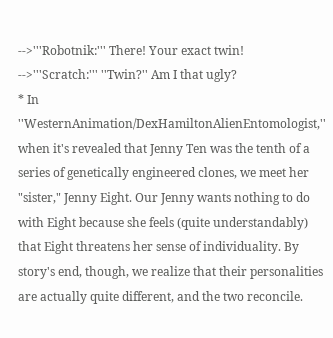-->'''Robotnik:''' There! Your exact twin!
-->'''Scratch:''' ''Twin?'' Am I that ugly?
* In ''WesternAnimation/DexHamiltonAlienEntomologist,'' when it's revealed that Jenny Ten was the tenth of a series of genetically engineered clones, we meet her "sister," Jenny Eight. Our Jenny wants nothing to do with Eight because she feels (quite understandably) that Eight threatens her sense of individuality. By story's end, though, we realize that their personalities are actually quite different, and the two reconcile.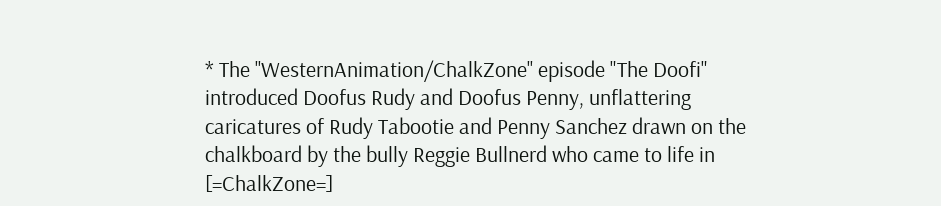* The ''WesternAnimation/ChalkZone'' episode "The Doofi" introduced Doofus Rudy and Doofus Penny, unflattering caricatures of Rudy Tabootie and Penny Sanchez drawn on the chalkboard by the bully Reggie Bullnerd who came to life in [=ChalkZone=]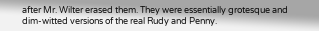after Mr. Wilter erased them. They were essentially grotesque and dim-witted versions of the real Rudy and Penny.